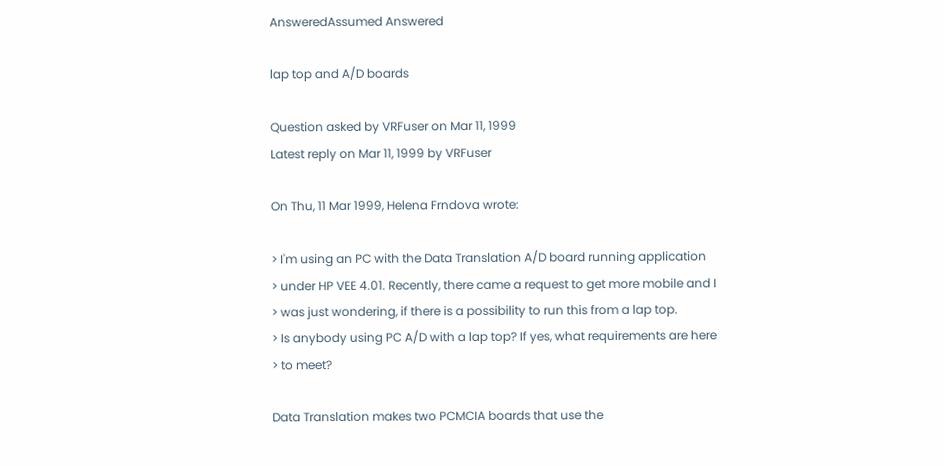AnsweredAssumed Answered

lap top and A/D boards

Question asked by VRFuser on Mar 11, 1999
Latest reply on Mar 11, 1999 by VRFuser

On Thu, 11 Mar 1999, Helena Frndova wrote:

> I'm using an PC with the Data Translation A/D board running application
> under HP VEE 4.01. Recently, there came a request to get more mobile and I
> was just wondering, if there is a possibility to run this from a lap top.
> Is anybody using PC A/D with a lap top? If yes, what requirements are here
> to meet?

Data Translation makes two PCMCIA boards that use the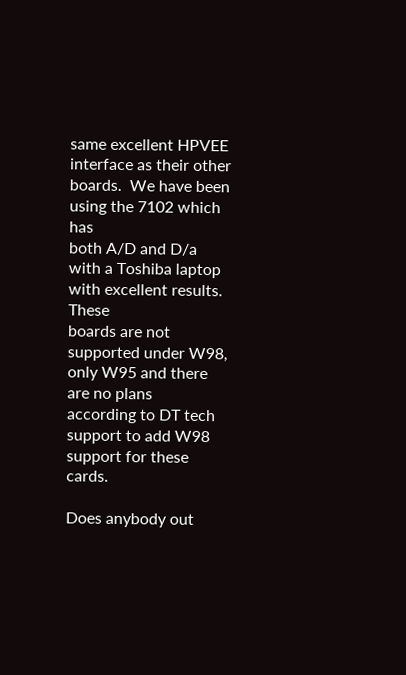same excellent HPVEE
interface as their other boards.  We have been using the 7102 which has
both A/D and D/a with a Toshiba laptop with excellent results. These
boards are not supported under W98, only W95 and there are no plans
according to DT tech support to add W98 support for these cards.

Does anybody out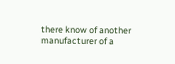there know of another manufacturer of a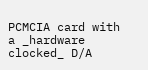PCMCIA card with
a _hardware clocked_ D/A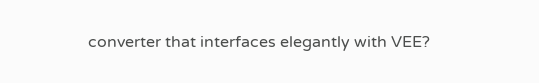converter that interfaces elegantly with VEE?